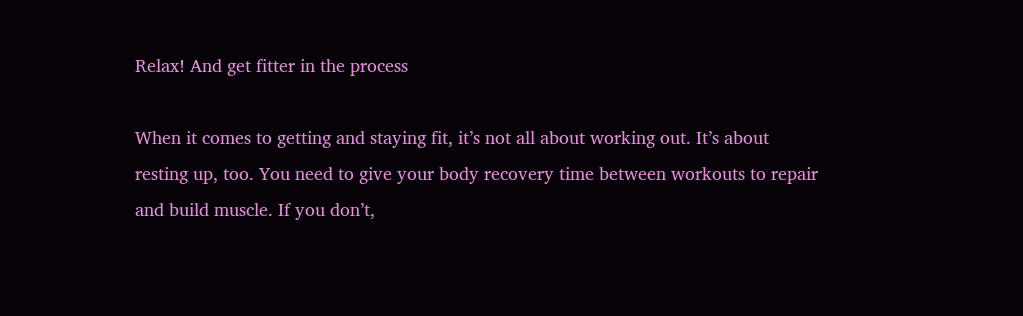Relax! And get fitter in the process

When it comes to getting and staying fit, it’s not all about working out. It’s about resting up, too. You need to give your body recovery time between workouts to repair and build muscle. If you don’t,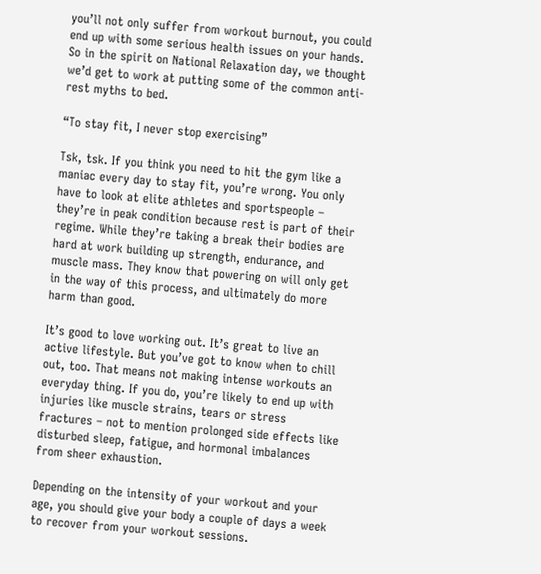you’ll not only suffer from workout burnout, you could end up with some serious health issues on your hands. So in the spirit on National Relaxation day, we thought we’d get to work at putting some of the common anti-rest myths to bed.

“To stay fit, I never stop exercising”

Tsk, tsk. If you think you need to hit the gym like a maniac every day to stay fit, you’re wrong. You only have to look at elite athletes and sportspeople – they’re in peak condition because rest is part of their regime. While they’re taking a break their bodies are hard at work building up strength, endurance, and muscle mass. They know that powering on will only get in the way of this process, and ultimately do more harm than good.

It’s good to love working out. It’s great to live an active lifestyle. But you’ve got to know when to chill out, too. That means not making intense workouts an everyday thing. If you do, you’re likely to end up with injuries like muscle strains, tears or stress fractures – not to mention prolonged side effects like disturbed sleep, fatigue, and hormonal imbalances from sheer exhaustion.

Depending on the intensity of your workout and your age, you should give your body a couple of days a week to recover from your workout sessions.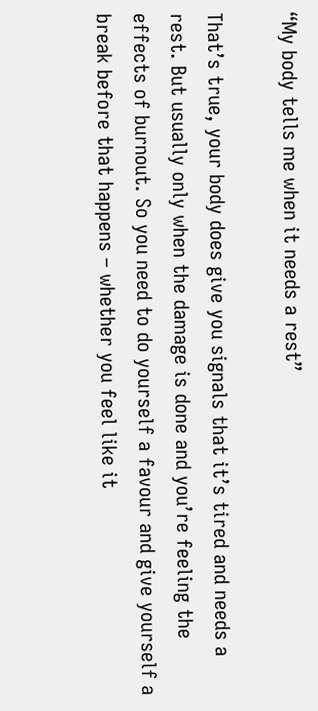“My body tells me when it needs a rest”

That’s true, your body does give you signals that it’s tired and needs a rest. But usually only when the damage is done and you’re feeling the effects of burnout. So you need to do yourself a favour and give yourself a break before that happens – whether you feel like it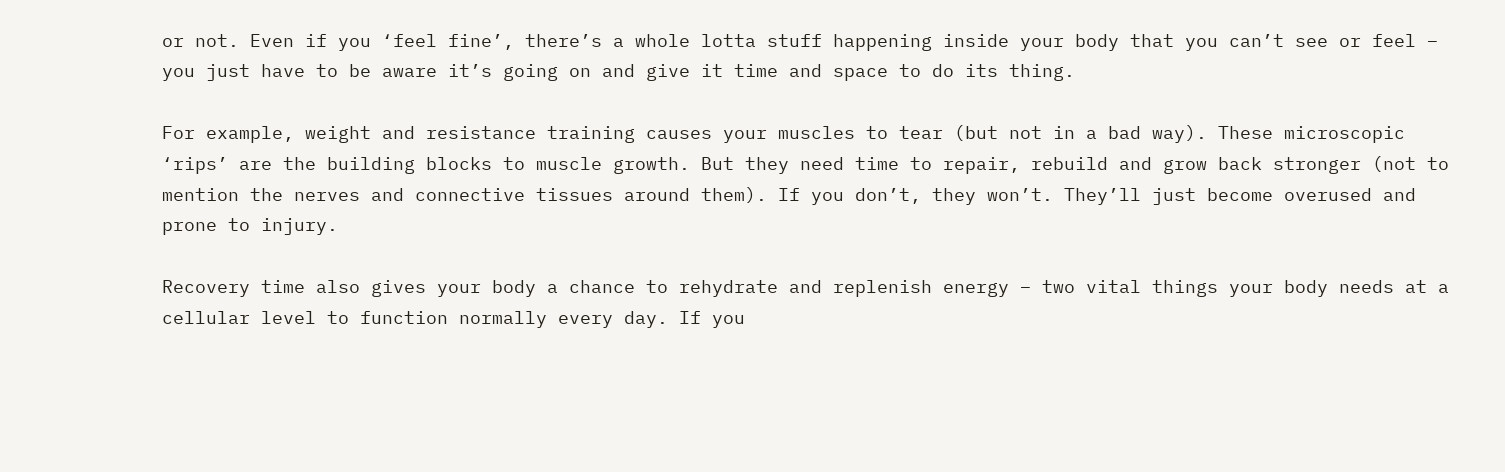or not. Even if you ‘feel fine’, there’s a whole lotta stuff happening inside your body that you can’t see or feel – you just have to be aware it’s going on and give it time and space to do its thing.

For example, weight and resistance training causes your muscles to tear (but not in a bad way). These microscopic ‘rips’ are the building blocks to muscle growth. But they need time to repair, rebuild and grow back stronger (not to mention the nerves and connective tissues around them). If you don’t, they won’t. They’ll just become overused and prone to injury.

Recovery time also gives your body a chance to rehydrate and replenish energy – two vital things your body needs at a cellular level to function normally every day. If you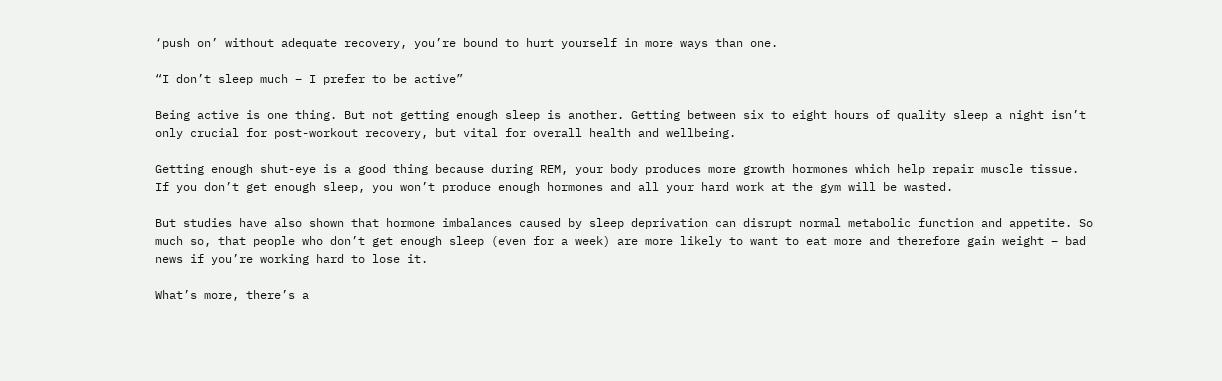‘push on’ without adequate recovery, you’re bound to hurt yourself in more ways than one.

“I don’t sleep much – I prefer to be active”

Being active is one thing. But not getting enough sleep is another. Getting between six to eight hours of quality sleep a night isn’t only crucial for post-workout recovery, but vital for overall health and wellbeing.

Getting enough shut-eye is a good thing because during REM, your body produces more growth hormones which help repair muscle tissue. If you don’t get enough sleep, you won’t produce enough hormones and all your hard work at the gym will be wasted.

But studies have also shown that hormone imbalances caused by sleep deprivation can disrupt normal metabolic function and appetite. So much so, that people who don’t get enough sleep (even for a week) are more likely to want to eat more and therefore gain weight – bad news if you’re working hard to lose it.

What’s more, there’s a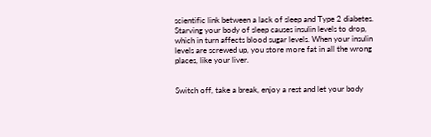scientific link between a lack of sleep and Type 2 diabetes. Starving your body of sleep causes insulin levels to drop, which in turn affects blood sugar levels. When your insulin levels are screwed up, you store more fat in all the wrong places, like your liver.


Switch off, take a break, enjoy a rest and let your body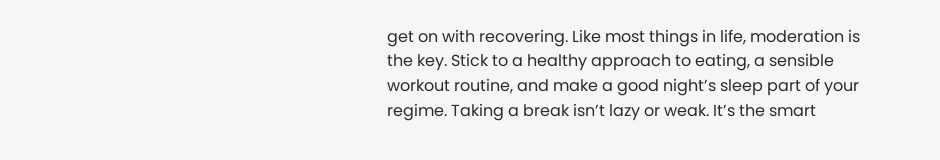get on with recovering. Like most things in life, moderation is the key. Stick to a healthy approach to eating, a sensible workout routine, and make a good night’s sleep part of your regime. Taking a break isn’t lazy or weak. It’s the smart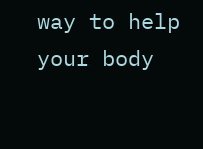way to help your body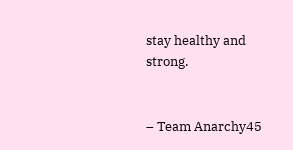stay healthy and strong.


– Team Anarchy45